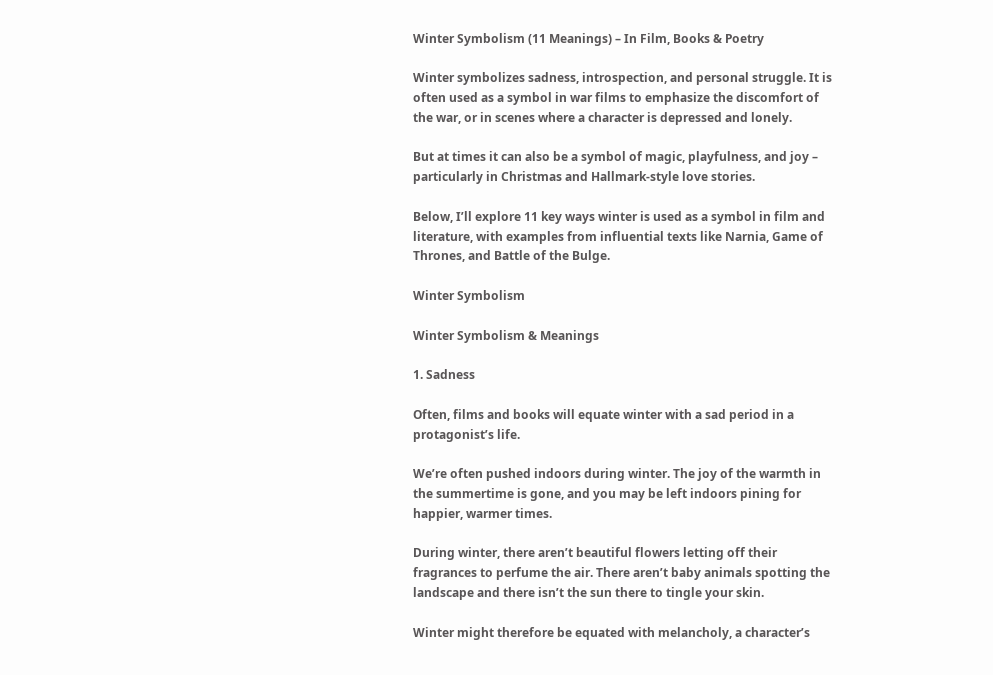Winter Symbolism (11 Meanings) – In Film, Books & Poetry

Winter symbolizes sadness, introspection, and personal struggle. It is often used as a symbol in war films to emphasize the discomfort of the war, or in scenes where a character is depressed and lonely.

But at times it can also be a symbol of magic, playfulness, and joy – particularly in Christmas and Hallmark-style love stories.

Below, I’ll explore 11 key ways winter is used as a symbol in film and literature, with examples from influential texts like Narnia, Game of Thrones, and Battle of the Bulge.

Winter Symbolism

Winter Symbolism & Meanings

1. Sadness

Often, films and books will equate winter with a sad period in a protagonist’s life.

We’re often pushed indoors during winter. The joy of the warmth in the summertime is gone, and you may be left indoors pining for happier, warmer times.

During winter, there aren’t beautiful flowers letting off their fragrances to perfume the air. There aren’t baby animals spotting the landscape and there isn’t the sun there to tingle your skin.

Winter might therefore be equated with melancholy, a character’s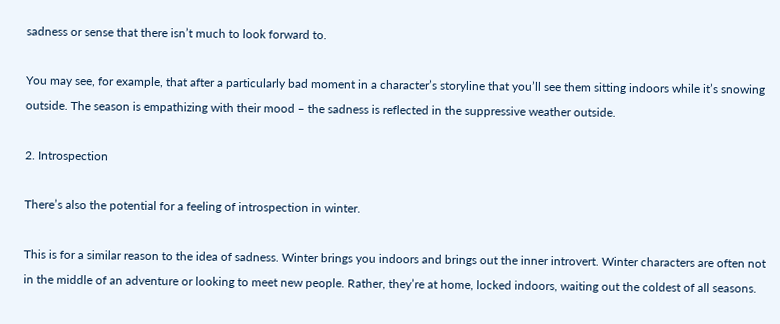sadness or sense that there isn’t much to look forward to.

You may see, for example, that after a particularly bad moment in a character’s storyline that you’ll see them sitting indoors while it’s snowing outside. The season is empathizing with their mood – the sadness is reflected in the suppressive weather outside.

2. Introspection

There’s also the potential for a feeling of introspection in winter.

This is for a similar reason to the idea of sadness. Winter brings you indoors and brings out the inner introvert. Winter characters are often not in the middle of an adventure or looking to meet new people. Rather, they’re at home, locked indoors, waiting out the coldest of all seasons.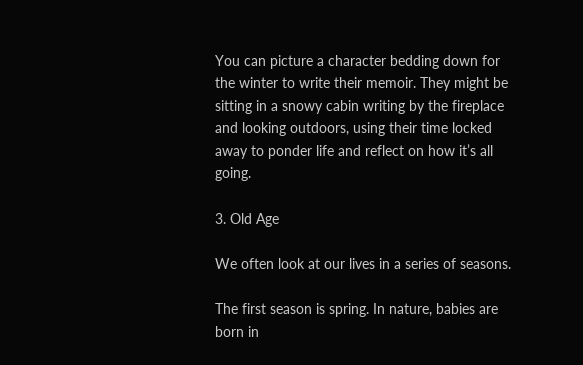You can picture a character bedding down for the winter to write their memoir. They might be sitting in a snowy cabin writing by the fireplace and looking outdoors, using their time locked away to ponder life and reflect on how it’s all going.

3. Old Age

We often look at our lives in a series of seasons.

The first season is spring. In nature, babies are born in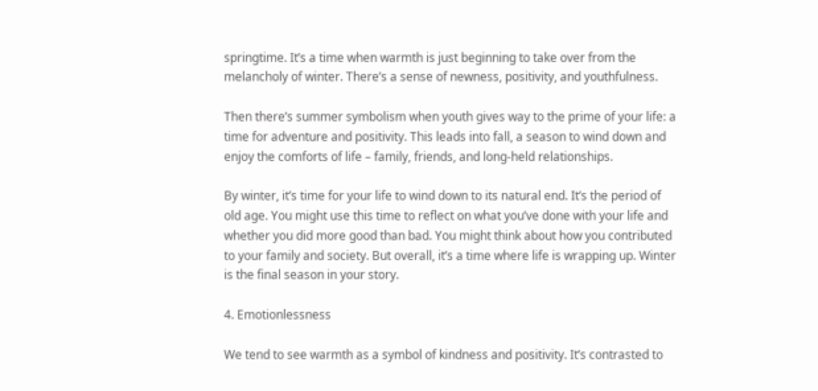springtime. It’s a time when warmth is just beginning to take over from the melancholy of winter. There’s a sense of newness, positivity, and youthfulness.

Then there’s summer symbolism when youth gives way to the prime of your life: a time for adventure and positivity. This leads into fall, a season to wind down and enjoy the comforts of life – family, friends, and long-held relationships.

By winter, it’s time for your life to wind down to its natural end. It’s the period of old age. You might use this time to reflect on what you’ve done with your life and whether you did more good than bad. You might think about how you contributed to your family and society. But overall, it’s a time where life is wrapping up. Winter is the final season in your story.

4. Emotionlessness

We tend to see warmth as a symbol of kindness and positivity. It’s contrasted to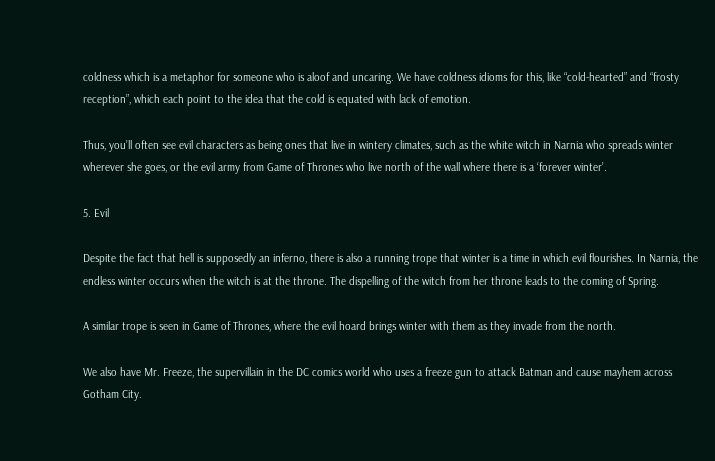coldness which is a metaphor for someone who is aloof and uncaring. We have coldness idioms for this, like “cold-hearted” and “frosty reception”, which each point to the idea that the cold is equated with lack of emotion.

Thus, you’ll often see evil characters as being ones that live in wintery climates, such as the white witch in Narnia who spreads winter wherever she goes, or the evil army from Game of Thrones who live north of the wall where there is a ‘forever winter’.

5. Evil

Despite the fact that hell is supposedly an inferno, there is also a running trope that winter is a time in which evil flourishes. In Narnia, the endless winter occurs when the witch is at the throne. The dispelling of the witch from her throne leads to the coming of Spring.

A similar trope is seen in Game of Thrones, where the evil hoard brings winter with them as they invade from the north.

We also have Mr. Freeze, the supervillain in the DC comics world who uses a freeze gun to attack Batman and cause mayhem across Gotham City.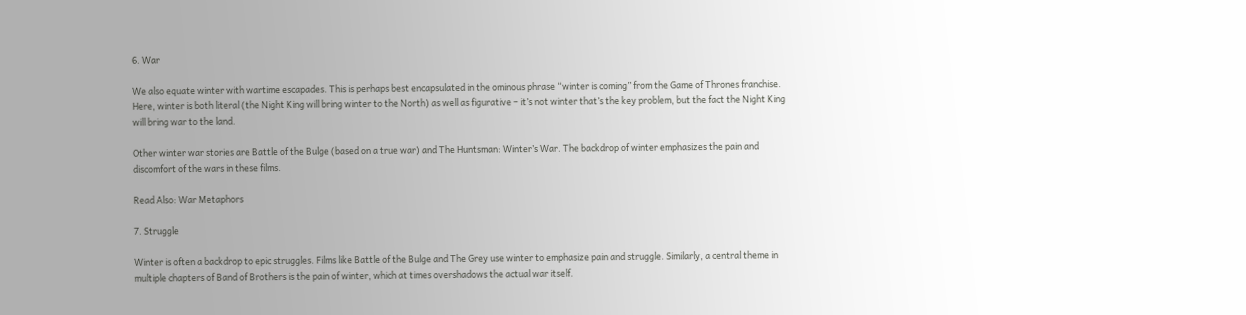6. War

We also equate winter with wartime escapades. This is perhaps best encapsulated in the ominous phrase “winter is coming” from the Game of Thrones franchise. Here, winter is both literal (the Night King will bring winter to the North) as well as figurative – it’s not winter that’s the key problem, but the fact the Night King will bring war to the land.

Other winter war stories are Battle of the Bulge (based on a true war) and The Huntsman: Winter’s War. The backdrop of winter emphasizes the pain and discomfort of the wars in these films.

Read Also: War Metaphors

7. Struggle

Winter is often a backdrop to epic struggles. Films like Battle of the Bulge and The Grey use winter to emphasize pain and struggle. Similarly, a central theme in multiple chapters of Band of Brothers is the pain of winter, which at times overshadows the actual war itself.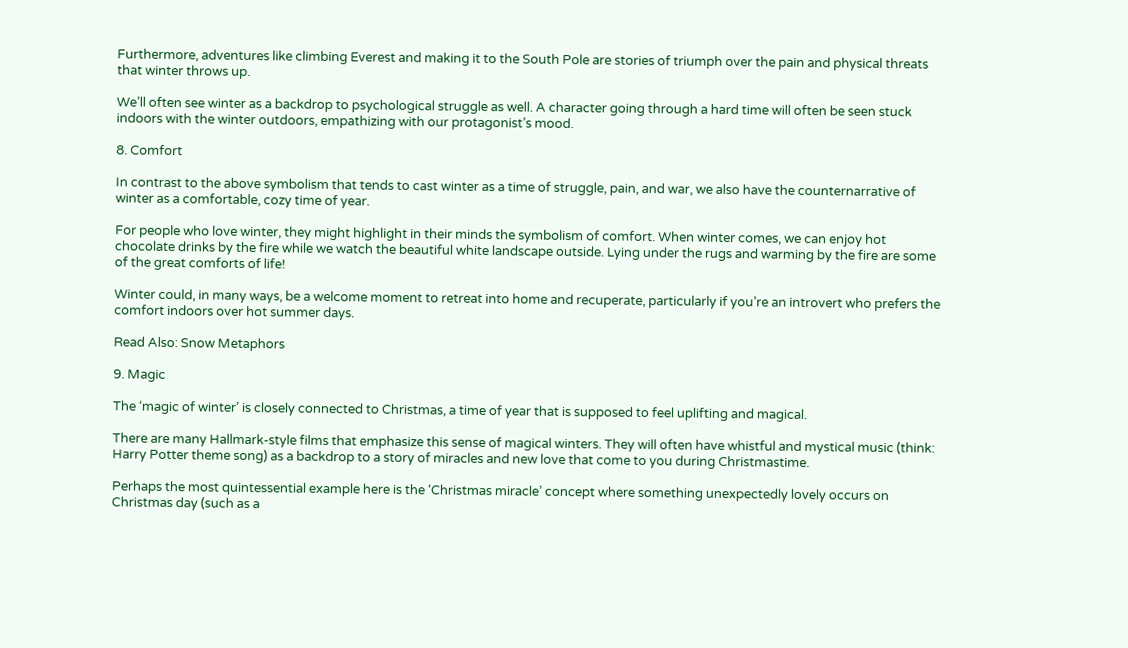Furthermore, adventures like climbing Everest and making it to the South Pole are stories of triumph over the pain and physical threats that winter throws up.

We’ll often see winter as a backdrop to psychological struggle as well. A character going through a hard time will often be seen stuck indoors with the winter outdoors, empathizing with our protagonist’s mood.

8. Comfort

In contrast to the above symbolism that tends to cast winter as a time of struggle, pain, and war, we also have the counternarrative of winter as a comfortable, cozy time of year.

For people who love winter, they might highlight in their minds the symbolism of comfort. When winter comes, we can enjoy hot chocolate drinks by the fire while we watch the beautiful white landscape outside. Lying under the rugs and warming by the fire are some of the great comforts of life!

Winter could, in many ways, be a welcome moment to retreat into home and recuperate, particularly if you’re an introvert who prefers the comfort indoors over hot summer days.

Read Also: Snow Metaphors

9. Magic

The ‘magic of winter’ is closely connected to Christmas, a time of year that is supposed to feel uplifting and magical.

There are many Hallmark-style films that emphasize this sense of magical winters. They will often have whistful and mystical music (think: Harry Potter theme song) as a backdrop to a story of miracles and new love that come to you during Christmastime.

Perhaps the most quintessential example here is the ‘Christmas miracle’ concept where something unexpectedly lovely occurs on Christmas day (such as a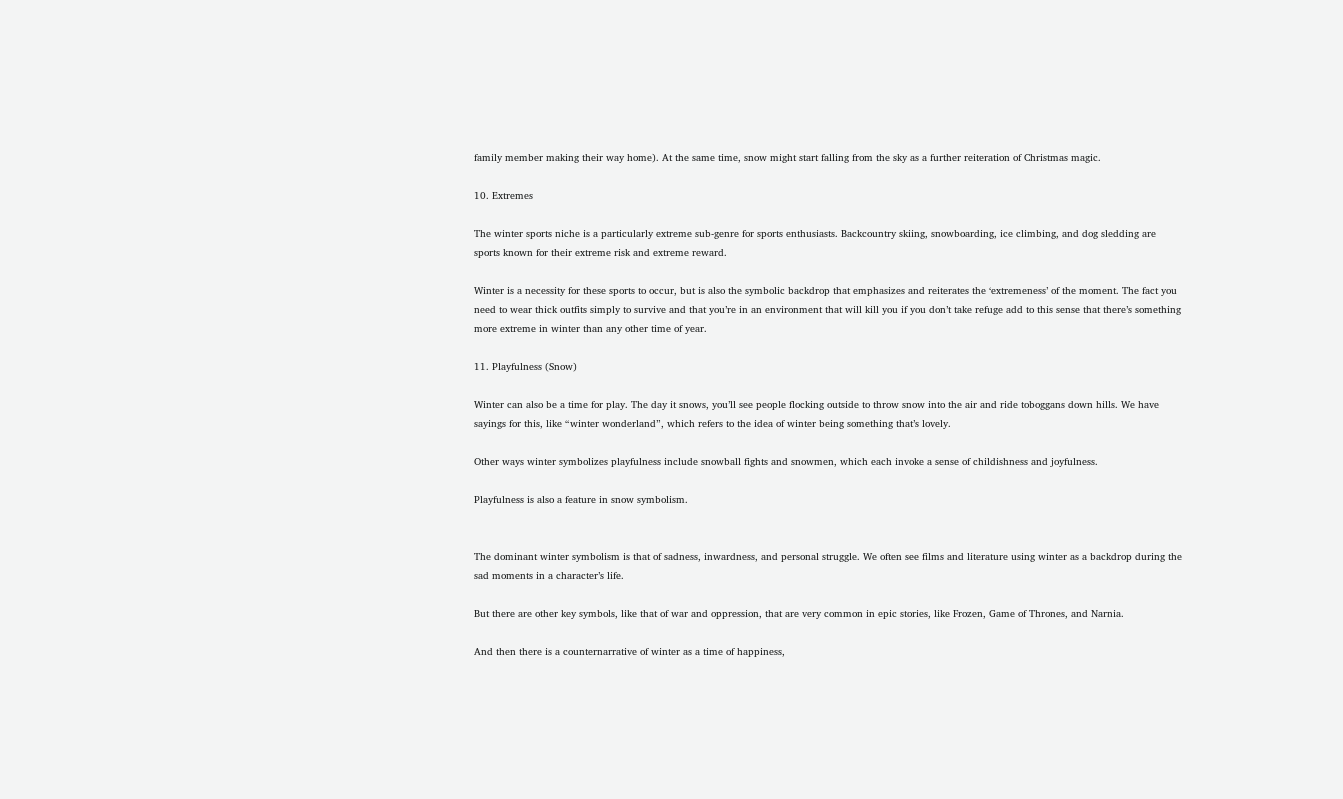family member making their way home). At the same time, snow might start falling from the sky as a further reiteration of Christmas magic.

10. Extremes

The winter sports niche is a particularly extreme sub-genre for sports enthusiasts. Backcountry skiing, snowboarding, ice climbing, and dog sledding are sports known for their extreme risk and extreme reward.

Winter is a necessity for these sports to occur, but is also the symbolic backdrop that emphasizes and reiterates the ‘extremeness’ of the moment. The fact you need to wear thick outfits simply to survive and that you’re in an environment that will kill you if you don’t take refuge add to this sense that there’s something more extreme in winter than any other time of year.

11. Playfulness (Snow)

Winter can also be a time for play. The day it snows, you’ll see people flocking outside to throw snow into the air and ride toboggans down hills. We have sayings for this, like “winter wonderland”, which refers to the idea of winter being something that’s lovely.

Other ways winter symbolizes playfulness include snowball fights and snowmen, which each invoke a sense of childishness and joyfulness.

Playfulness is also a feature in snow symbolism.


The dominant winter symbolism is that of sadness, inwardness, and personal struggle. We often see films and literature using winter as a backdrop during the sad moments in a character’s life.

But there are other key symbols, like that of war and oppression, that are very common in epic stories, like Frozen, Game of Thrones, and Narnia.

And then there is a counternarrative of winter as a time of happiness,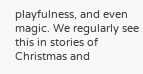playfulness, and even magic. We regularly see this in stories of Christmas and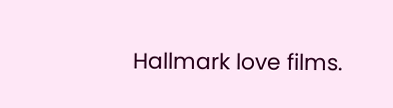Hallmark love films.